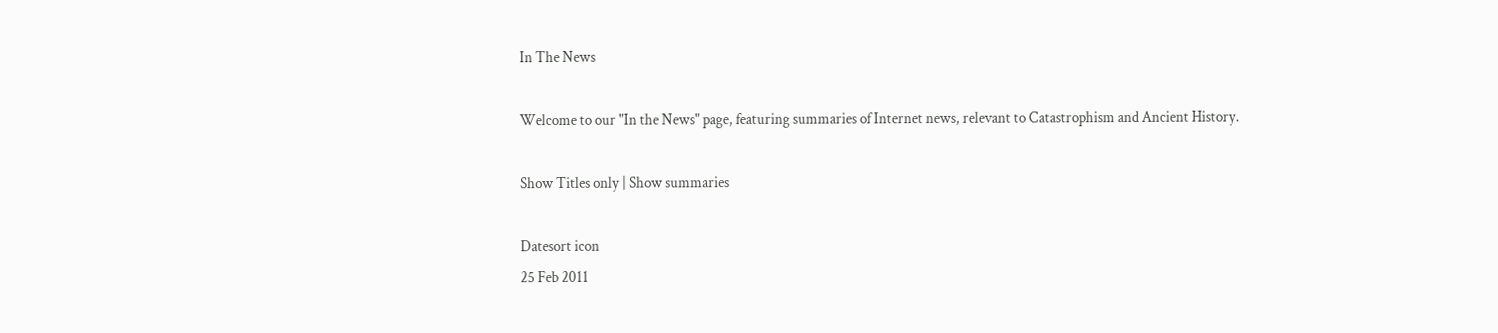In The News

Welcome to our "In the News" page, featuring summaries of Internet news, relevant to Catastrophism and Ancient History.

Show Titles only | Show summaries

Datesort icon
25 Feb 2011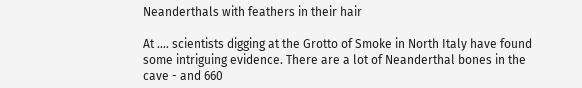Neanderthals with feathers in their hair

At .... scientists digging at the Grotto of Smoke in North Italy have found some intriguing evidence. There are a lot of Neanderthal bones in the cave - and 660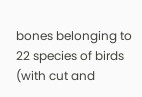bones belonging to 22 species of birds (with cut and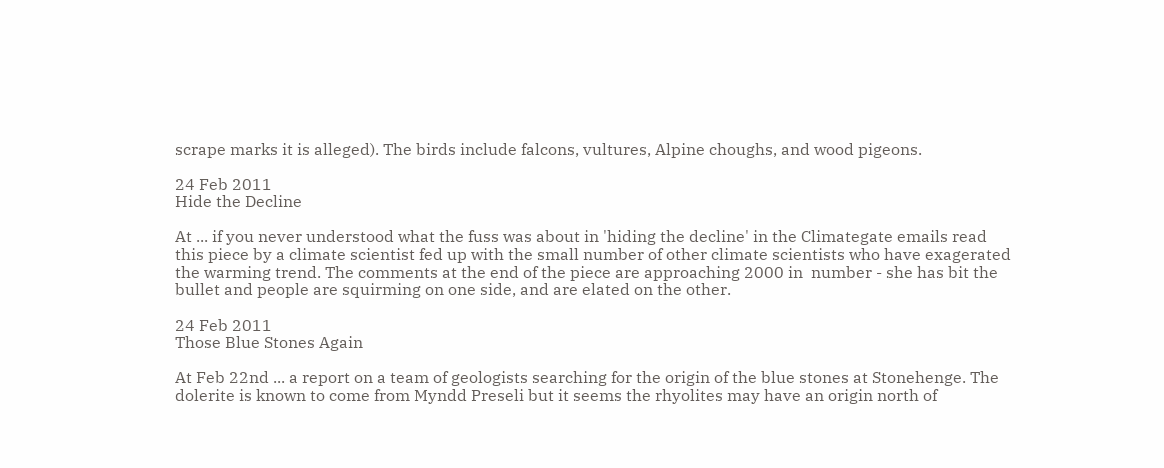scrape marks it is alleged). The birds include falcons, vultures, Alpine choughs, and wood pigeons.

24 Feb 2011
Hide the Decline

At ... if you never understood what the fuss was about in 'hiding the decline' in the Climategate emails read this piece by a climate scientist fed up with the small number of other climate scientists who have exagerated the warming trend. The comments at the end of the piece are approaching 2000 in  number - she has bit the bullet and people are squirming on one side, and are elated on the other.

24 Feb 2011
Those Blue Stones Again

At Feb 22nd ... a report on a team of geologists searching for the origin of the blue stones at Stonehenge. The dolerite is known to come from Myndd Preseli but it seems the rhyolites may have an origin north of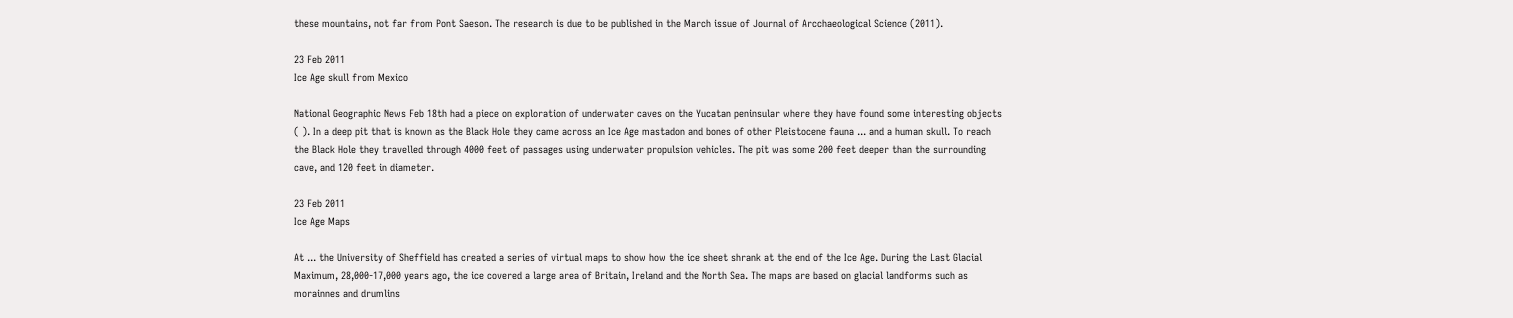these mountains, not far from Pont Saeson. The research is due to be published in the March issue of Journal of Arcchaeological Science (2011).

23 Feb 2011
Ice Age skull from Mexico

National Geographic News Feb 18th had a piece on exploration of underwater caves on the Yucatan peninsular where they have found some interesting objects ( ). In a deep pit that is known as the Black Hole they came across an Ice Age mastadon and bones of other Pleistocene fauna ... and a human skull. To reach the Black Hole they travelled through 4000 feet of passages using underwater propulsion vehicles. The pit was some 200 feet deeper than the surrounding cave, and 120 feet in diameter.

23 Feb 2011
Ice Age Maps

At ... the University of Sheffield has created a series of virtual maps to show how the ice sheet shrank at the end of the Ice Age. During the Last Glacial Maximum, 28,000-17,000 years ago, the ice covered a large area of Britain, Ireland and the North Sea. The maps are based on glacial landforms such as morainnes and drumlins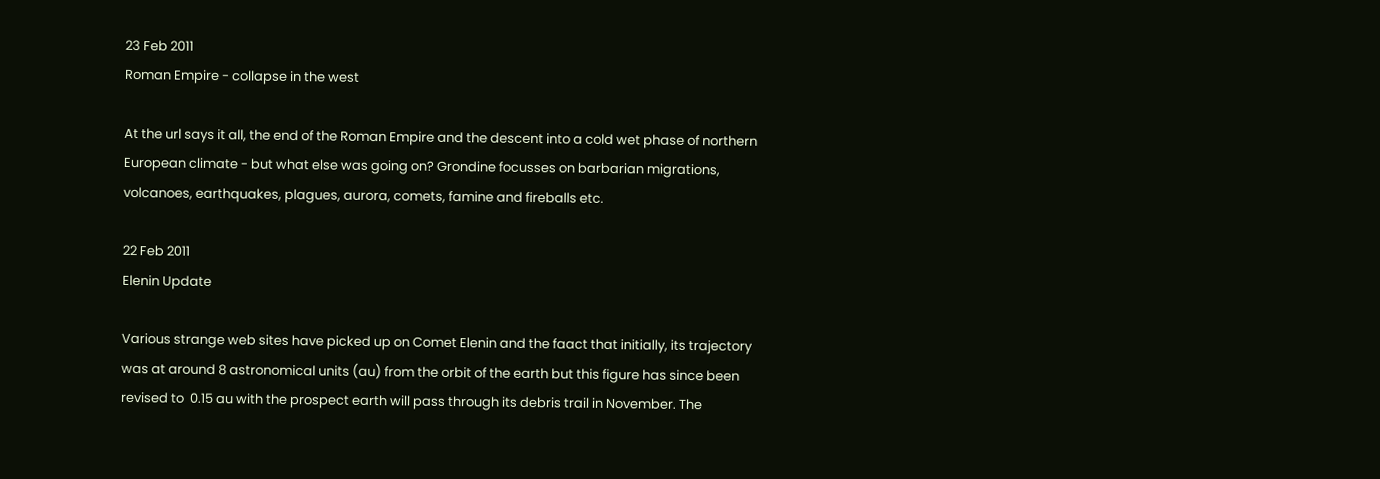23 Feb 2011
Roman Empire - collapse in the west

At the url says it all, the end of the Roman Empire and the descent into a cold wet phase of northern European climate - but what else was going on? Grondine focusses on barbarian migrations, volcanoes, earthquakes, plagues, aurora, comets, famine and fireballs etc.

22 Feb 2011
Elenin Update

Various strange web sites have picked up on Comet Elenin and the faact that initially, its trajectory was at around 8 astronomical units (au) from the orbit of the earth but this figure has since been revised to  0.15 au with the prospect earth will pass through its debris trail in November. The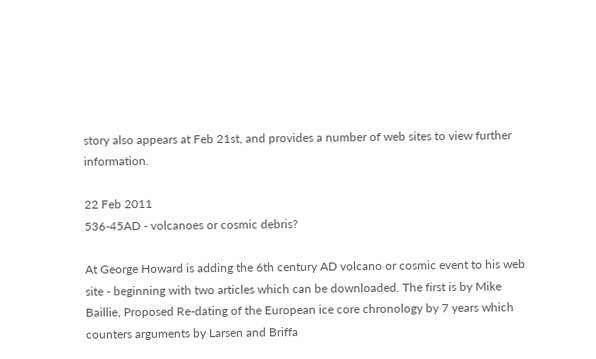story also appears at Feb 21st, and provides a number of web sites to view further information.

22 Feb 2011
536-45AD - volcanoes or cosmic debris?

At George Howard is adding the 6th century AD volcano or cosmic event to his web site - beginning with two articles which can be downloaded. The first is by Mike Baillie, Proposed Re-dating of the European ice core chronology by 7 years which counters arguments by Larsen and Briffa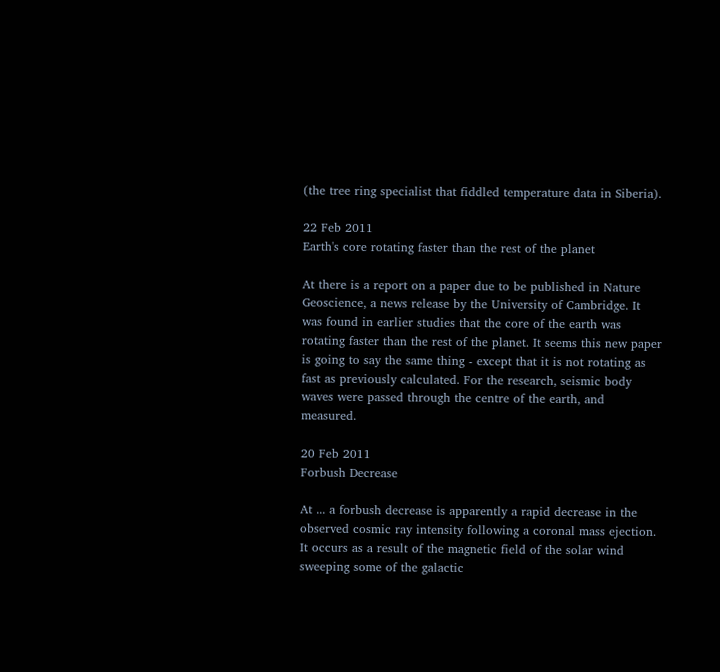(the tree ring specialist that fiddled temperature data in Siberia).

22 Feb 2011
Earth's core rotating faster than the rest of the planet

At there is a report on a paper due to be published in Nature Geoscience, a news release by the University of Cambridge. It was found in earlier studies that the core of the earth was rotating faster than the rest of the planet. It seems this new paper is going to say the same thing - except that it is not rotating as fast as previously calculated. For the research, seismic body waves were passed through the centre of the earth, and measured.

20 Feb 2011
Forbush Decrease

At ... a forbush decrease is apparently a rapid decrease in the observed cosmic ray intensity following a coronal mass ejection. It occurs as a result of the magnetic field of the solar wind sweeping some of the galactic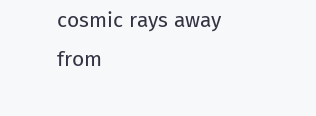cosmic rays away from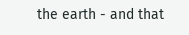the earth - and that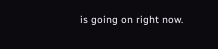is going on right now.